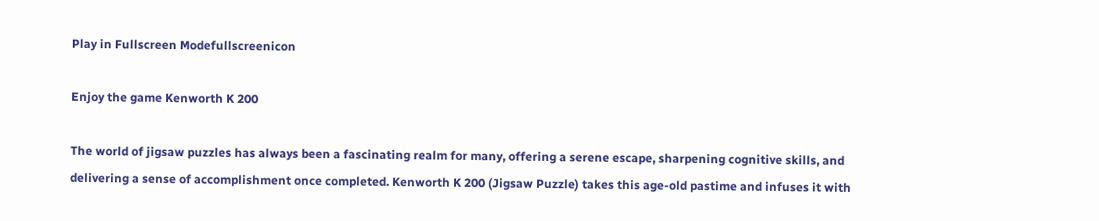Play in Fullscreen Modefullscreenicon

Enjoy the game Kenworth K 200

The world of jigsaw puzzles has always been a fascinating realm for many, offering a serene escape, sharpening cognitive skills, and delivering a sense of accomplishment once completed. Kenworth K 200 (Jigsaw Puzzle) takes this age-old pastime and infuses it with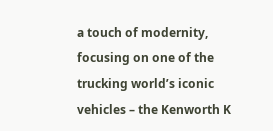a touch of modernity, focusing on one of the trucking world’s iconic vehicles – the Kenworth K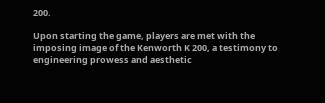200.

Upon starting the game, players are met with the imposing image of the Kenworth K 200, a testimony to engineering prowess and aesthetic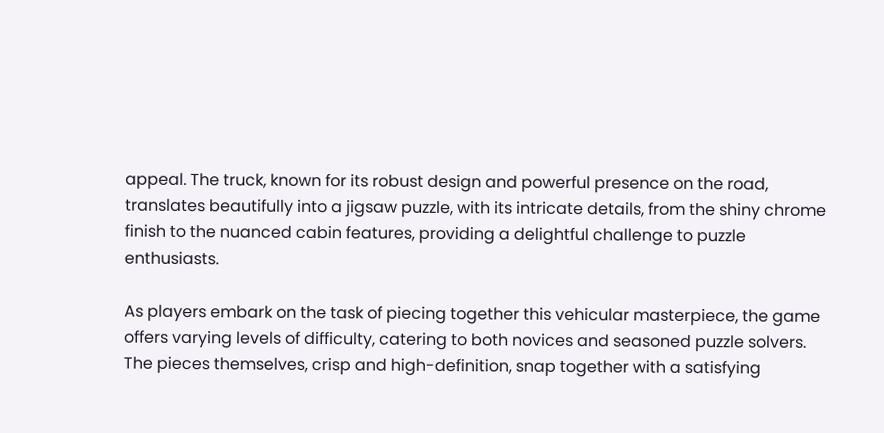appeal. The truck, known for its robust design and powerful presence on the road, translates beautifully into a jigsaw puzzle, with its intricate details, from the shiny chrome finish to the nuanced cabin features, providing a delightful challenge to puzzle enthusiasts.

As players embark on the task of piecing together this vehicular masterpiece, the game offers varying levels of difficulty, catering to both novices and seasoned puzzle solvers. The pieces themselves, crisp and high-definition, snap together with a satisfying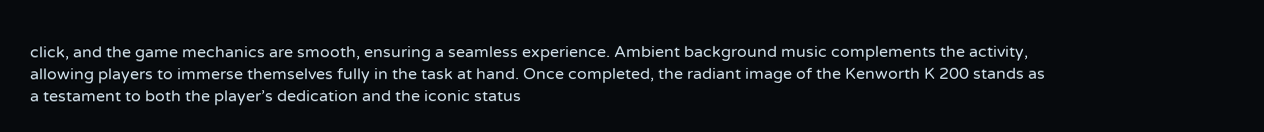click, and the game mechanics are smooth, ensuring a seamless experience. Ambient background music complements the activity, allowing players to immerse themselves fully in the task at hand. Once completed, the radiant image of the Kenworth K 200 stands as a testament to both the player’s dedication and the iconic status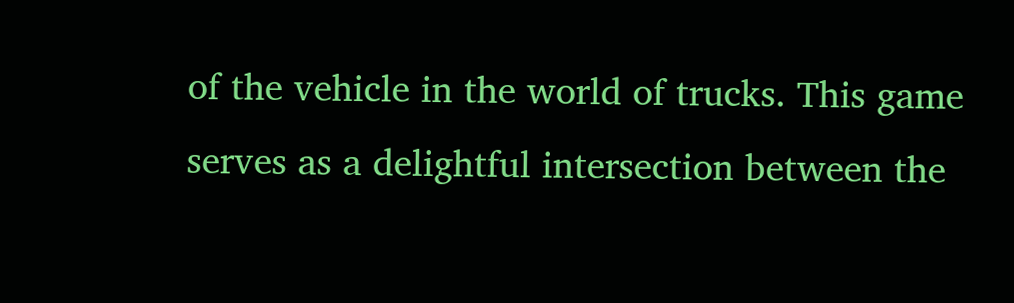of the vehicle in the world of trucks. This game serves as a delightful intersection between the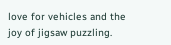love for vehicles and the joy of jigsaw puzzling.